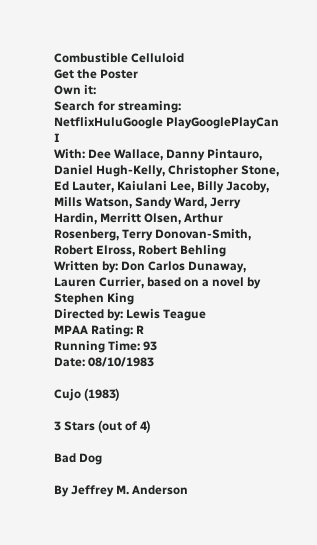Combustible Celluloid
Get the Poster
Own it:
Search for streaming:
NetflixHuluGoogle PlayGooglePlayCan I
With: Dee Wallace, Danny Pintauro, Daniel Hugh-Kelly, Christopher Stone, Ed Lauter, Kaiulani Lee, Billy Jacoby, Mills Watson, Sandy Ward, Jerry Hardin, Merritt Olsen, Arthur Rosenberg, Terry Donovan-Smith, Robert Elross, Robert Behling
Written by: Don Carlos Dunaway, Lauren Currier, based on a novel by Stephen King
Directed by: Lewis Teague
MPAA Rating: R
Running Time: 93
Date: 08/10/1983

Cujo (1983)

3 Stars (out of 4)

Bad Dog

By Jeffrey M. Anderson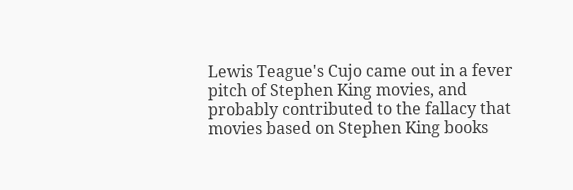Lewis Teague's Cujo came out in a fever pitch of Stephen King movies, and probably contributed to the fallacy that movies based on Stephen King books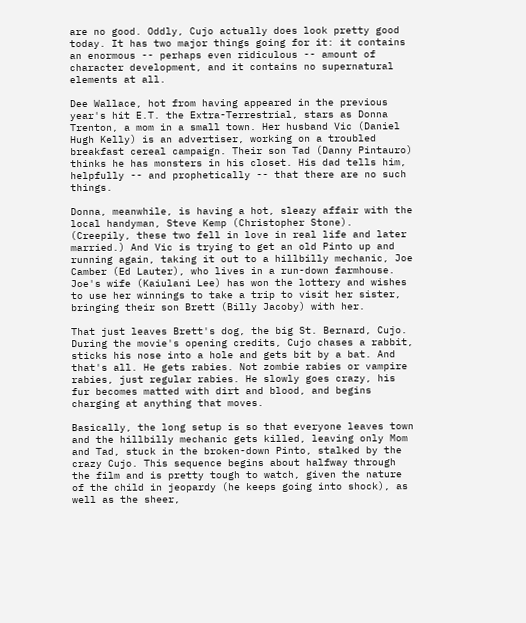are no good. Oddly, Cujo actually does look pretty good today. It has two major things going for it: it contains an enormous -- perhaps even ridiculous -- amount of character development, and it contains no supernatural elements at all.

Dee Wallace, hot from having appeared in the previous year's hit E.T. the Extra-Terrestrial, stars as Donna Trenton, a mom in a small town. Her husband Vic (Daniel Hugh Kelly) is an advertiser, working on a troubled breakfast cereal campaign. Their son Tad (Danny Pintauro) thinks he has monsters in his closet. His dad tells him, helpfully -- and prophetically -- that there are no such things.

Donna, meanwhile, is having a hot, sleazy affair with the local handyman, Steve Kemp (Christopher Stone). (Creepily, these two fell in love in real life and later married.) And Vic is trying to get an old Pinto up and running again, taking it out to a hillbilly mechanic, Joe Camber (Ed Lauter), who lives in a run-down farmhouse. Joe's wife (Kaiulani Lee) has won the lottery and wishes to use her winnings to take a trip to visit her sister, bringing their son Brett (Billy Jacoby) with her.

That just leaves Brett's dog, the big St. Bernard, Cujo. During the movie's opening credits, Cujo chases a rabbit, sticks his nose into a hole and gets bit by a bat. And that's all. He gets rabies. Not zombie rabies or vampire rabies, just regular rabies. He slowly goes crazy, his fur becomes matted with dirt and blood, and begins charging at anything that moves.

Basically, the long setup is so that everyone leaves town and the hillbilly mechanic gets killed, leaving only Mom and Tad, stuck in the broken-down Pinto, stalked by the crazy Cujo. This sequence begins about halfway through the film and is pretty tough to watch, given the nature of the child in jeopardy (he keeps going into shock), as well as the sheer,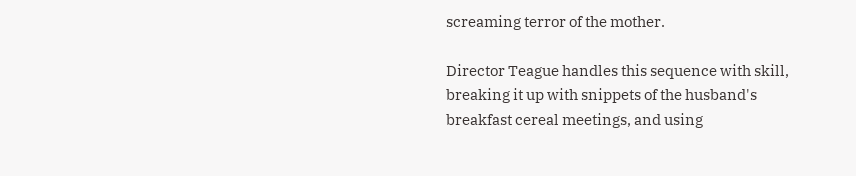screaming terror of the mother.

Director Teague handles this sequence with skill, breaking it up with snippets of the husband's breakfast cereal meetings, and using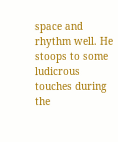space and rhythm well. He stoops to some ludicrous touches during the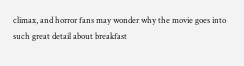climax, and horror fans may wonder why the movie goes into such great detail about breakfast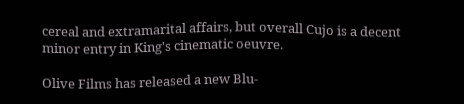cereal and extramarital affairs, but overall Cujo is a decent minor entry in King's cinematic oeuvre.

Olive Films has released a new Blu-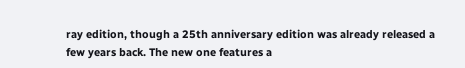ray edition, though a 25th anniversary edition was already released a few years back. The new one features a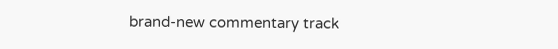brand-new commentary track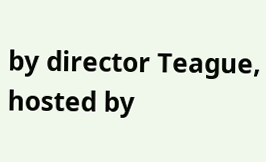by director Teague, hosted by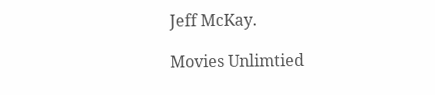Jeff McKay.

Movies Unlimtied